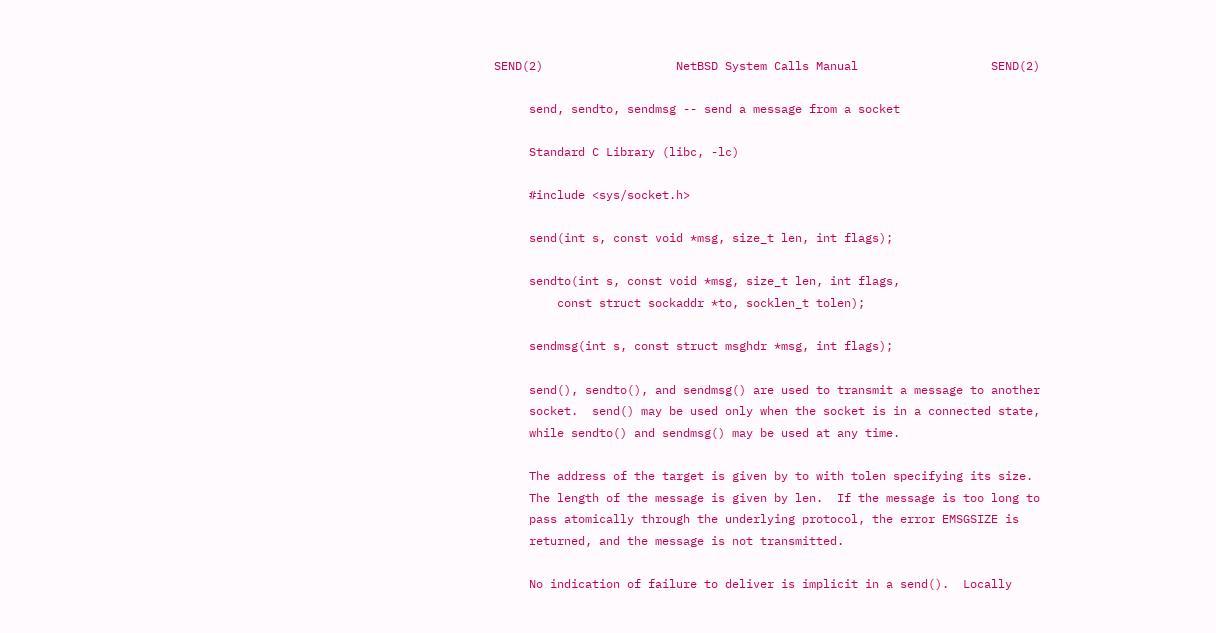SEND(2)                   NetBSD System Calls Manual                   SEND(2)

     send, sendto, sendmsg -- send a message from a socket

     Standard C Library (libc, -lc)

     #include <sys/socket.h>

     send(int s, const void *msg, size_t len, int flags);

     sendto(int s, const void *msg, size_t len, int flags,
         const struct sockaddr *to, socklen_t tolen);

     sendmsg(int s, const struct msghdr *msg, int flags);

     send(), sendto(), and sendmsg() are used to transmit a message to another
     socket.  send() may be used only when the socket is in a connected state,
     while sendto() and sendmsg() may be used at any time.

     The address of the target is given by to with tolen specifying its size.
     The length of the message is given by len.  If the message is too long to
     pass atomically through the underlying protocol, the error EMSGSIZE is
     returned, and the message is not transmitted.

     No indication of failure to deliver is implicit in a send().  Locally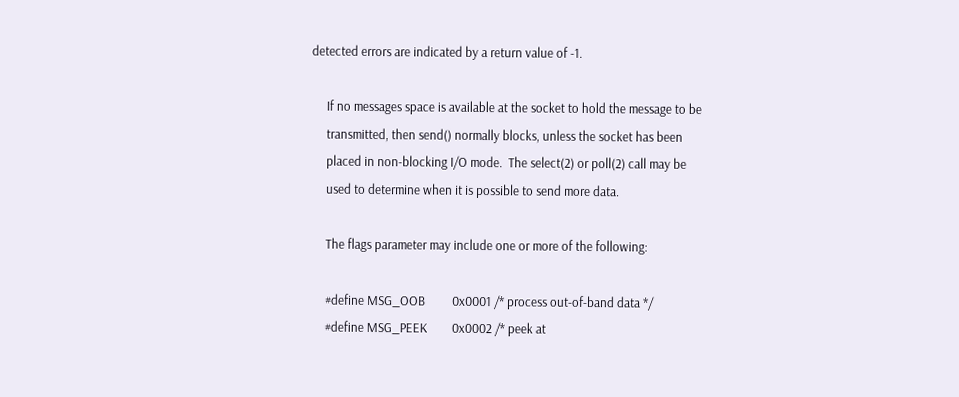detected errors are indicated by a return value of -1.

     If no messages space is available at the socket to hold the message to be
     transmitted, then send() normally blocks, unless the socket has been
     placed in non-blocking I/O mode.  The select(2) or poll(2) call may be
     used to determine when it is possible to send more data.

     The flags parameter may include one or more of the following:

     #define MSG_OOB         0x0001 /* process out-of-band data */
     #define MSG_PEEK        0x0002 /* peek at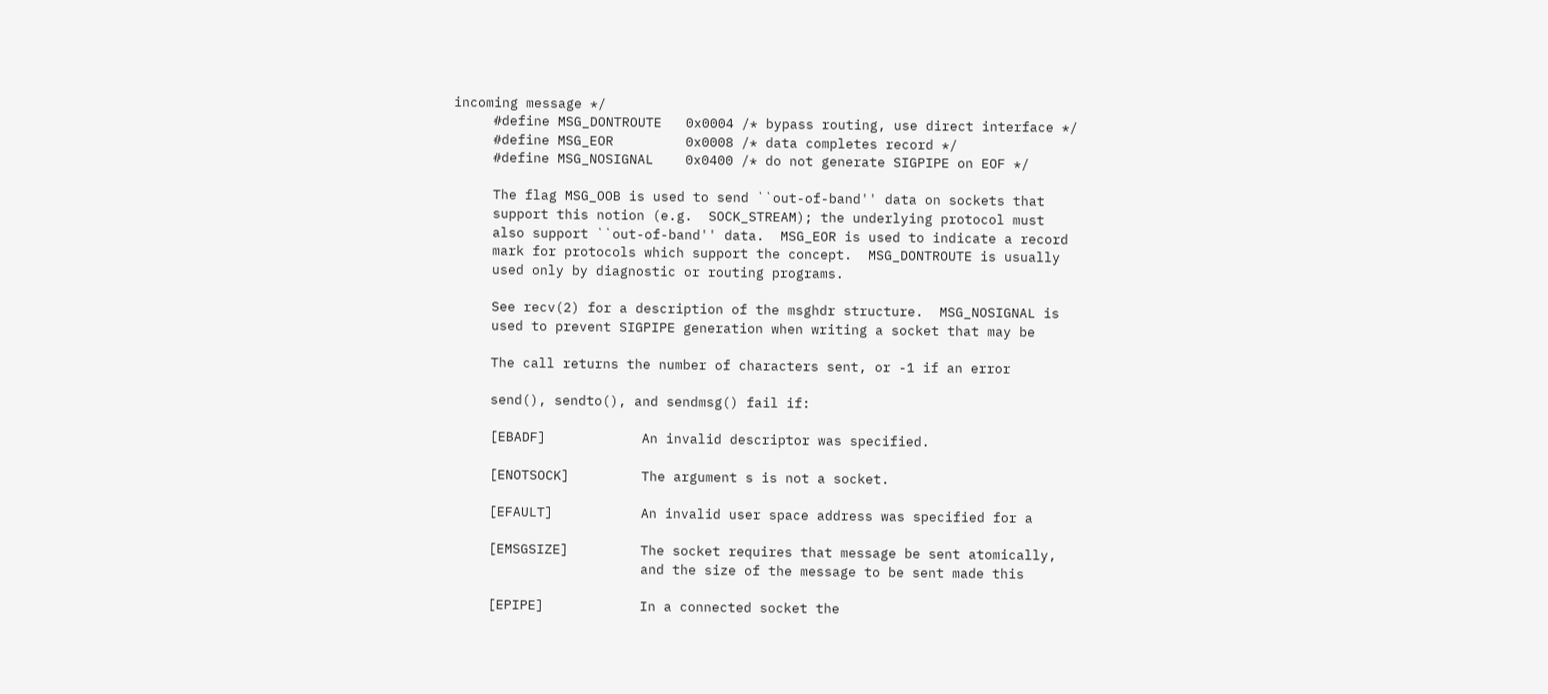incoming message */
     #define MSG_DONTROUTE   0x0004 /* bypass routing, use direct interface */
     #define MSG_EOR         0x0008 /* data completes record */
     #define MSG_NOSIGNAL    0x0400 /* do not generate SIGPIPE on EOF */

     The flag MSG_OOB is used to send ``out-of-band'' data on sockets that
     support this notion (e.g.  SOCK_STREAM); the underlying protocol must
     also support ``out-of-band'' data.  MSG_EOR is used to indicate a record
     mark for protocols which support the concept.  MSG_DONTROUTE is usually
     used only by diagnostic or routing programs.

     See recv(2) for a description of the msghdr structure.  MSG_NOSIGNAL is
     used to prevent SIGPIPE generation when writing a socket that may be

     The call returns the number of characters sent, or -1 if an error

     send(), sendto(), and sendmsg() fail if:

     [EBADF]            An invalid descriptor was specified.

     [ENOTSOCK]         The argument s is not a socket.

     [EFAULT]           An invalid user space address was specified for a

     [EMSGSIZE]         The socket requires that message be sent atomically,
                        and the size of the message to be sent made this

     [EPIPE]            In a connected socket the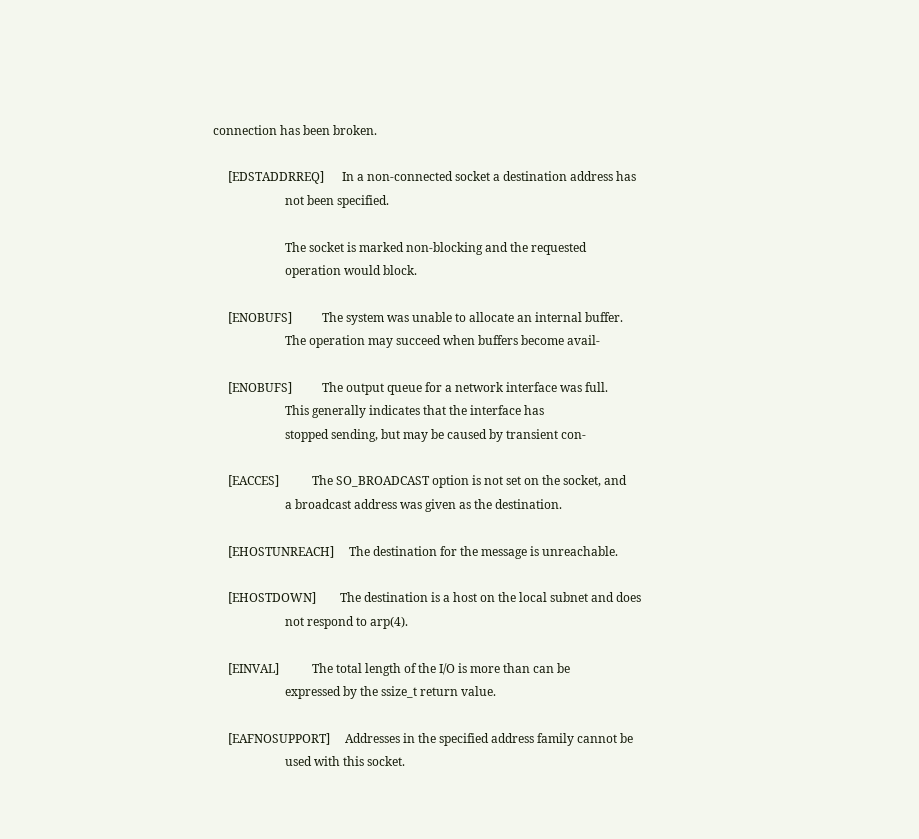connection has been broken.

     [EDSTADDRREQ]      In a non-connected socket a destination address has
                        not been specified.

                        The socket is marked non-blocking and the requested
                        operation would block.

     [ENOBUFS]          The system was unable to allocate an internal buffer.
                        The operation may succeed when buffers become avail-

     [ENOBUFS]          The output queue for a network interface was full.
                        This generally indicates that the interface has
                        stopped sending, but may be caused by transient con-

     [EACCES]           The SO_BROADCAST option is not set on the socket, and
                        a broadcast address was given as the destination.

     [EHOSTUNREACH]     The destination for the message is unreachable.

     [EHOSTDOWN]        The destination is a host on the local subnet and does
                        not respond to arp(4).

     [EINVAL]           The total length of the I/O is more than can be
                        expressed by the ssize_t return value.

     [EAFNOSUPPORT]     Addresses in the specified address family cannot be
                        used with this socket.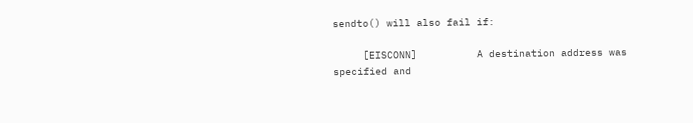sendto() will also fail if:

     [EISCONN]          A destination address was specified and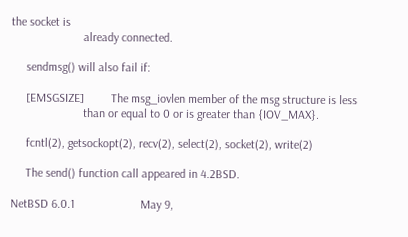the socket is
                        already connected.

     sendmsg() will also fail if:

     [EMSGSIZE]         The msg_iovlen member of the msg structure is less
                        than or equal to 0 or is greater than {IOV_MAX}.

     fcntl(2), getsockopt(2), recv(2), select(2), socket(2), write(2)

     The send() function call appeared in 4.2BSD.

NetBSD 6.0.1                      May 9,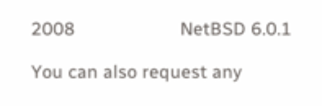2008                     NetBSD 6.0.1

You can also request any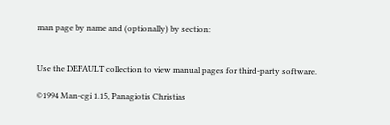man page by name and (optionally) by section:


Use the DEFAULT collection to view manual pages for third-party software.

©1994 Man-cgi 1.15, Panagiotis Christias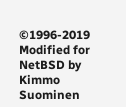©1996-2019 Modified for NetBSD by Kimmo Suominen